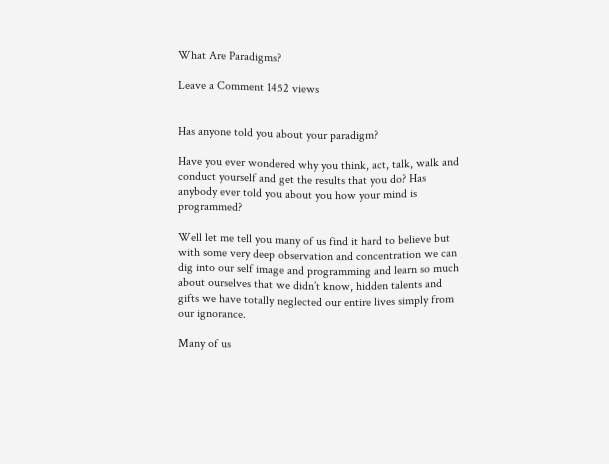What Are Paradigms?

Leave a Comment 1452 views


Has anyone told you about your paradigm?

Have you ever wondered why you think, act, talk, walk and conduct yourself and get the results that you do? Has anybody ever told you about you how your mind is programmed?

Well let me tell you many of us find it hard to believe but with some very deep observation and concentration we can dig into our self image and programming and learn so much about ourselves that we didn’t know, hidden talents and gifts we have totally neglected our entire lives simply from our ignorance.

Many of us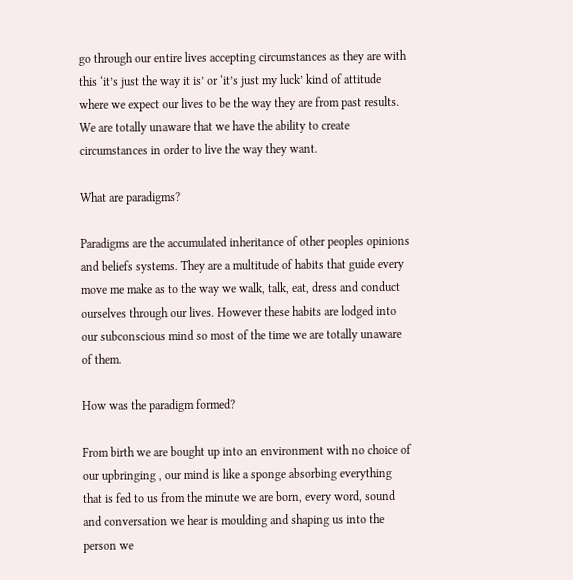go through our entire lives accepting circumstances as they are with this ‘it’s just the way it is’ or ‘it’s just my luck’ kind of attitude where we expect our lives to be the way they are from past results. We are totally unaware that we have the ability to create circumstances in order to live the way they want.

What are paradigms?

Paradigms are the accumulated inheritance of other peoples opinions and beliefs systems. They are a multitude of habits that guide every move me make as to the way we walk, talk, eat, dress and conduct ourselves through our lives. However these habits are lodged into our subconscious mind so most of the time we are totally unaware of them.

How was the paradigm formed?

From birth we are bought up into an environment with no choice of our upbringing , our mind is like a sponge absorbing everything that is fed to us from the minute we are born, every word, sound and conversation we hear is moulding and shaping us into the person we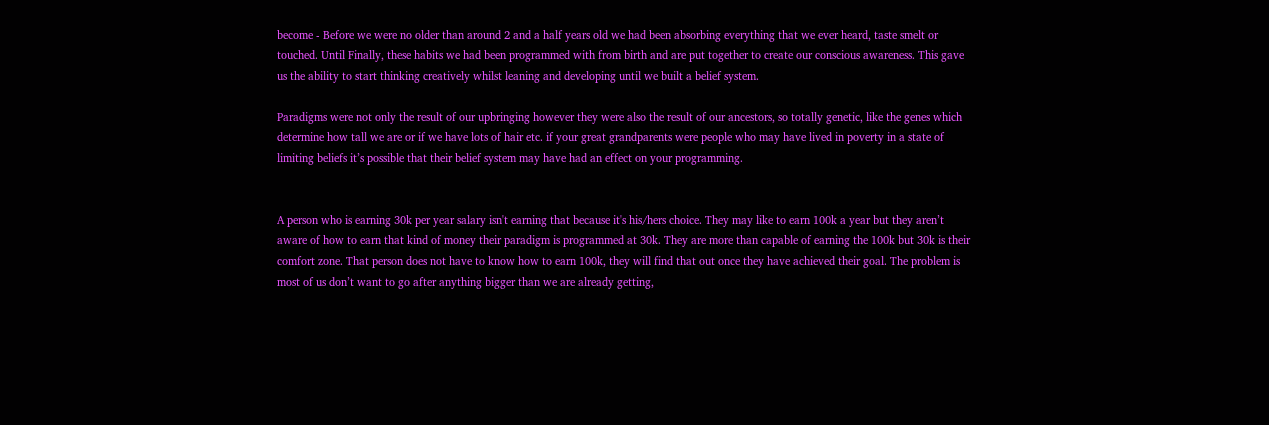become - Before we were no older than around 2 and a half years old we had been absorbing everything that we ever heard, taste smelt or touched. Until Finally, these habits we had been programmed with from birth and are put together to create our conscious awareness. This gave us the ability to start thinking creatively whilst leaning and developing until we built a belief system.

Paradigms were not only the result of our upbringing however they were also the result of our ancestors, so totally genetic, like the genes which determine how tall we are or if we have lots of hair etc. if your great grandparents were people who may have lived in poverty in a state of limiting beliefs it’s possible that their belief system may have had an effect on your programming.


A person who is earning 30k per year salary isn't earning that because it's his/hers choice. They may like to earn 100k a year but they aren’t aware of how to earn that kind of money their paradigm is programmed at 30k. They are more than capable of earning the 100k but 30k is their comfort zone. That person does not have to know how to earn 100k, they will find that out once they have achieved their goal. The problem is most of us don’t want to go after anything bigger than we are already getting,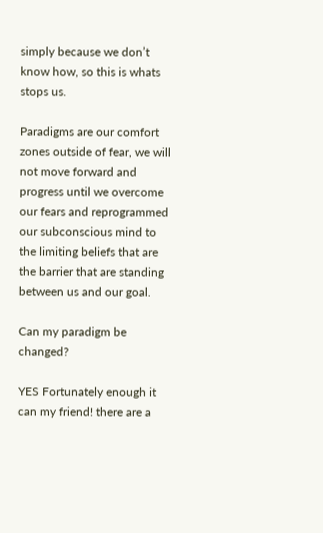simply because we don’t know how, so this is whats stops us.

Paradigms are our comfort zones outside of fear, we will not move forward and progress until we overcome our fears and reprogrammed our subconscious mind to the limiting beliefs that are the barrier that are standing between us and our goal.

Can my paradigm be changed?

YES Fortunately enough it can my friend! there are a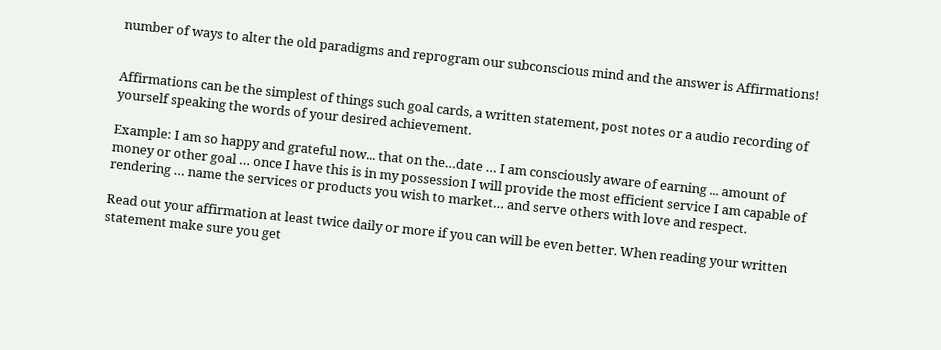number of ways to alter the old paradigms and reprogram our subconscious mind and the answer is Affirmations!


Affirmations can be the simplest of things such goal cards, a written statement, post notes or a audio recording of yourself speaking the words of your desired achievement.

Example: I am so happy and grateful now... that on the…date … I am consciously aware of earning ... amount of money or other goal … once I have this is in my possession I will provide the most efficient service I am capable of rendering … name the services or products you wish to market… and serve others with love and respect.

Read out your affirmation at least twice daily or more if you can will be even better. When reading your written statement make sure you get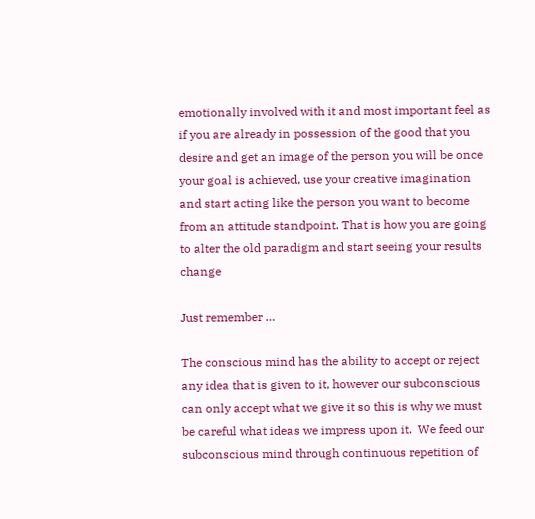emotionally involved with it and most important feel as if you are already in possession of the good that you desire and get an image of the person you will be once your goal is achieved, use your creative imagination and start acting like the person you want to become from an attitude standpoint. That is how you are going to alter the old paradigm and start seeing your results change

Just remember …

The conscious mind has the ability to accept or reject any idea that is given to it, however our subconscious can only accept what we give it so this is why we must be careful what ideas we impress upon it.  We feed our subconscious mind through continuous repetition of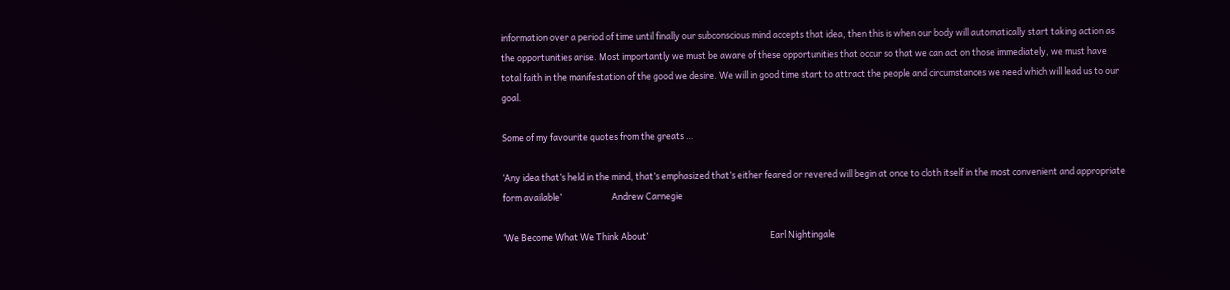information over a period of time until finally our subconscious mind accepts that idea, then this is when our body will automatically start taking action as the opportunities arise. Most importantly we must be aware of these opportunities that occur so that we can act on those immediately, we must have total faith in the manifestation of the good we desire. We will in good time start to attract the people and circumstances we need which will lead us to our goal.

Some of my favourite quotes from the greats …

‘Any idea that’s held in the mind, that’s emphasized that’s either feared or revered will begin at once to cloth itself in the most convenient and appropriate form available’                         Andrew Carnegie

‘We Become What We Think About’                                                             Earl Nightingale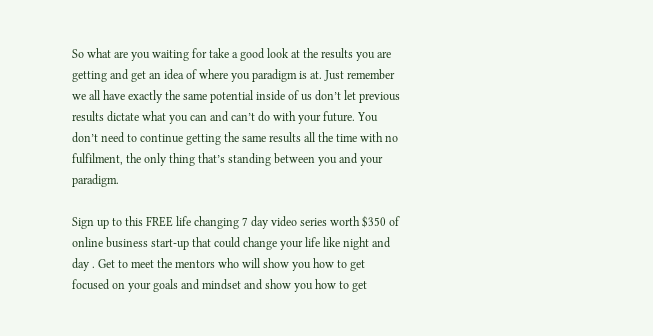So what are you waiting for take a good look at the results you are getting and get an idea of where you paradigm is at. Just remember we all have exactly the same potential inside of us don’t let previous results dictate what you can and can’t do with your future. You don’t need to continue getting the same results all the time with no fulfilment, the only thing that’s standing between you and your paradigm.

Sign up to this FREE life changing 7 day video series worth $350 of online business start-up that could change your life like night and day . Get to meet the mentors who will show you how to get focused on your goals and mindset and show you how to get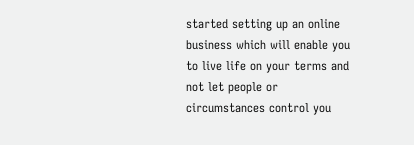started setting up an online business which will enable you to live life on your terms and not let people or circumstances control you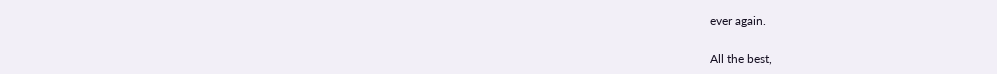ever again.

All the best,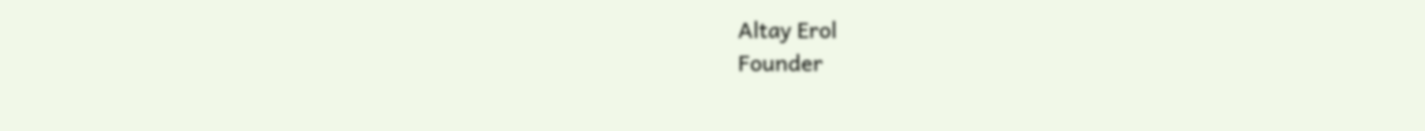Altay Erol                                                                                   Founder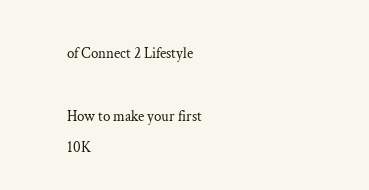of Connect 2 Lifestyle

How to make your first 10K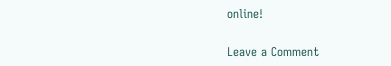online!

Leave a Comment